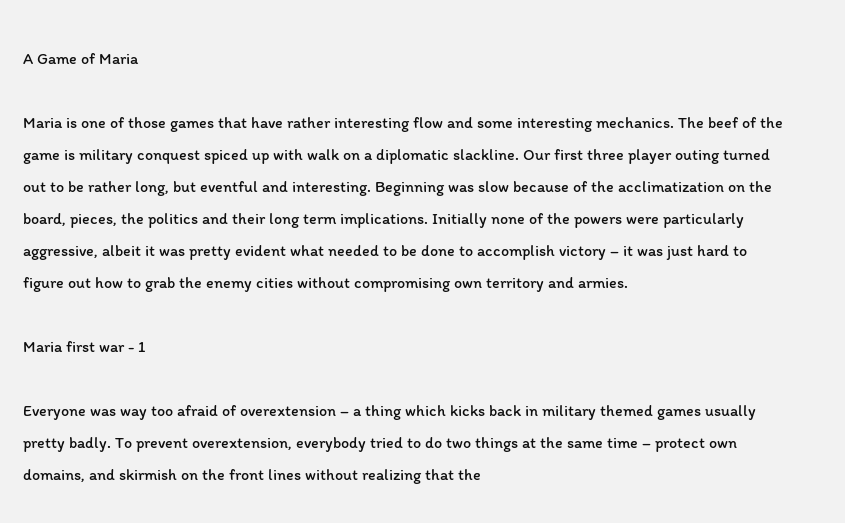A Game of Maria

Maria is one of those games that have rather interesting flow and some interesting mechanics. The beef of the game is military conquest spiced up with walk on a diplomatic slackline. Our first three player outing turned out to be rather long, but eventful and interesting. Beginning was slow because of the acclimatization on the board, pieces, the politics and their long term implications. Initially none of the powers were particularly aggressive, albeit it was pretty evident what needed to be done to accomplish victory – it was just hard to figure out how to grab the enemy cities without compromising own territory and armies.

Maria first war - 1

Everyone was way too afraid of overextension – a thing which kicks back in military themed games usually pretty badly. To prevent overextension, everybody tried to do two things at the same time – protect own domains, and skirmish on the front lines without realizing that the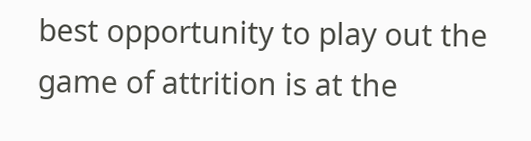best opportunity to play out the game of attrition is at the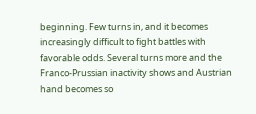beginning. Few turns in, and it becomes increasingly difficult to fight battles with favorable odds. Several turns more and the Franco-Prussian inactivity shows and Austrian hand becomes so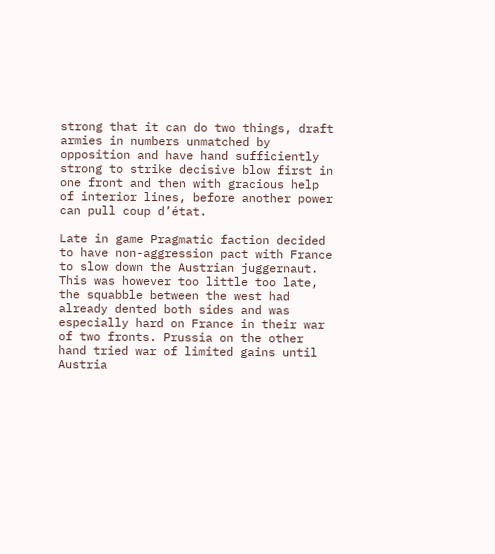strong that it can do two things, draft armies in numbers unmatched by opposition and have hand sufficiently strong to strike decisive blow first in one front and then with gracious help of interior lines, before another power can pull coup d’état.

Late in game Pragmatic faction decided to have non-aggression pact with France to slow down the Austrian juggernaut. This was however too little too late, the squabble between the west had already dented both sides and was especially hard on France in their war of two fronts. Prussia on the other hand tried war of limited gains until Austria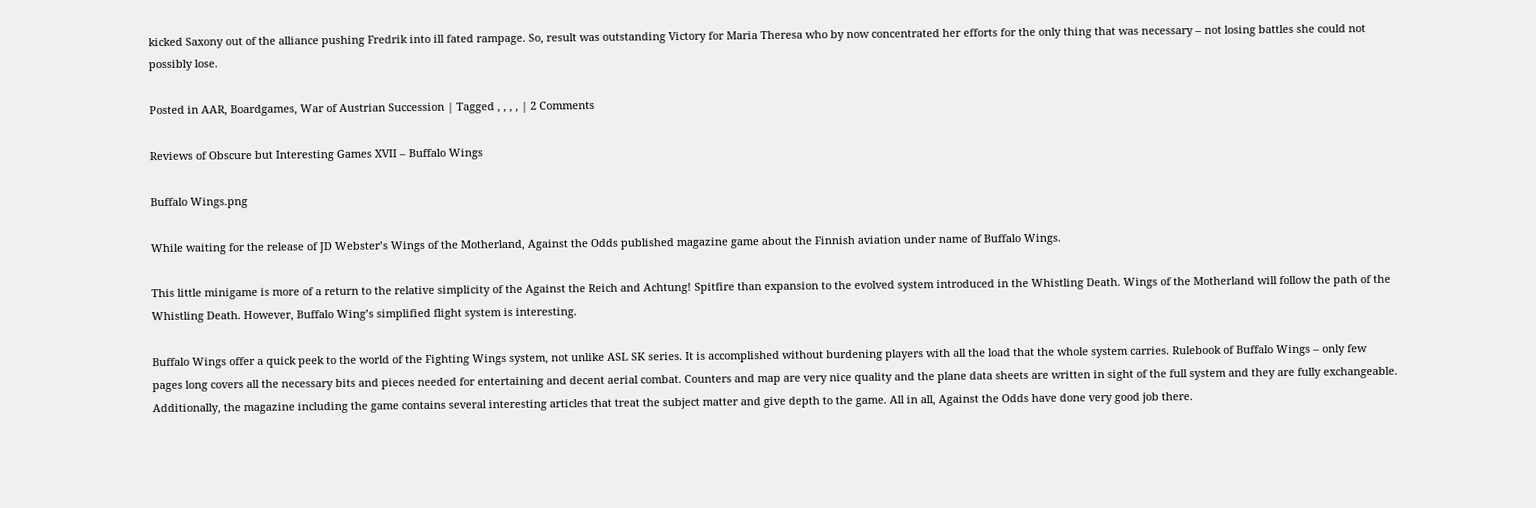kicked Saxony out of the alliance pushing Fredrik into ill fated rampage. So, result was outstanding Victory for Maria Theresa who by now concentrated her efforts for the only thing that was necessary – not losing battles she could not possibly lose.

Posted in AAR, Boardgames, War of Austrian Succession | Tagged , , , , | 2 Comments

Reviews of Obscure but Interesting Games XVII – Buffalo Wings

Buffalo Wings.png

While waiting for the release of JD Webster’s Wings of the Motherland, Against the Odds published magazine game about the Finnish aviation under name of Buffalo Wings.

This little minigame is more of a return to the relative simplicity of the Against the Reich and Achtung! Spitfire than expansion to the evolved system introduced in the Whistling Death. Wings of the Motherland will follow the path of the Whistling Death. However, Buffalo Wing’s simplified flight system is interesting.

Buffalo Wings offer a quick peek to the world of the Fighting Wings system, not unlike ASL SK series. It is accomplished without burdening players with all the load that the whole system carries. Rulebook of Buffalo Wings – only few pages long covers all the necessary bits and pieces needed for entertaining and decent aerial combat. Counters and map are very nice quality and the plane data sheets are written in sight of the full system and they are fully exchangeable. Additionally, the magazine including the game contains several interesting articles that treat the subject matter and give depth to the game. All in all, Against the Odds have done very good job there.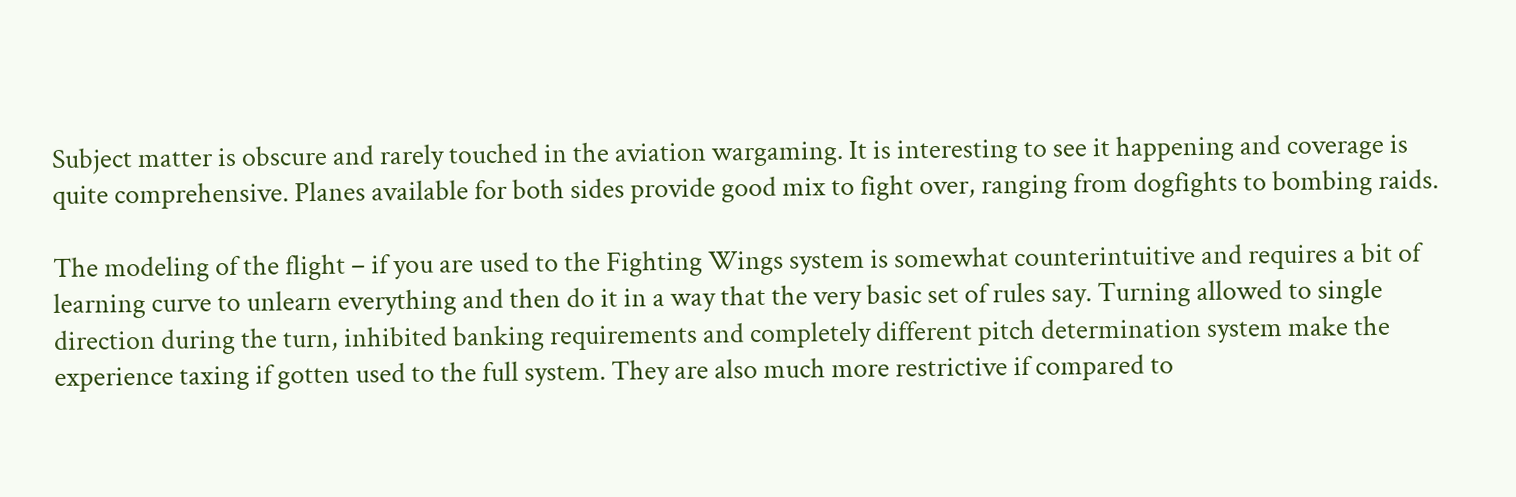Subject matter is obscure and rarely touched in the aviation wargaming. It is interesting to see it happening and coverage is quite comprehensive. Planes available for both sides provide good mix to fight over, ranging from dogfights to bombing raids.

The modeling of the flight – if you are used to the Fighting Wings system is somewhat counterintuitive and requires a bit of learning curve to unlearn everything and then do it in a way that the very basic set of rules say. Turning allowed to single direction during the turn, inhibited banking requirements and completely different pitch determination system make the experience taxing if gotten used to the full system. They are also much more restrictive if compared to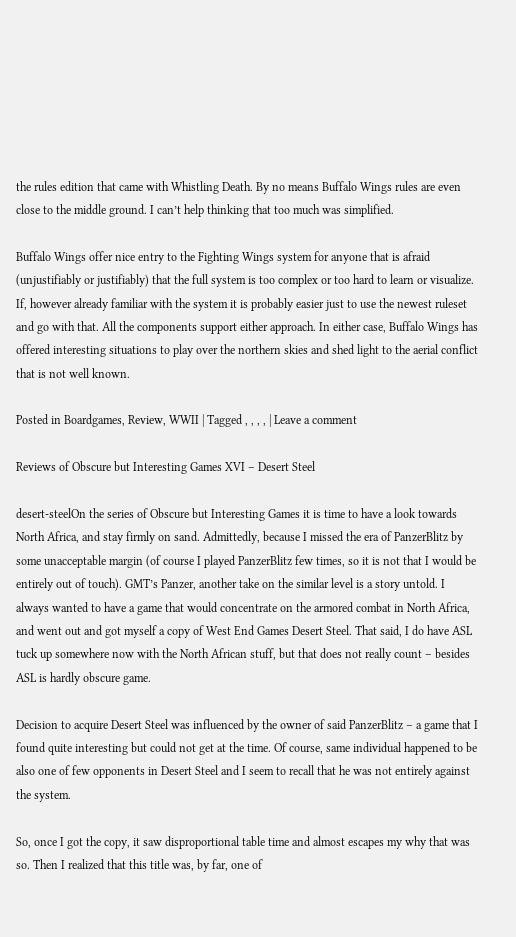the rules edition that came with Whistling Death. By no means Buffalo Wings rules are even close to the middle ground. I can’t help thinking that too much was simplified.

Buffalo Wings offer nice entry to the Fighting Wings system for anyone that is afraid (unjustifiably or justifiably) that the full system is too complex or too hard to learn or visualize. If, however already familiar with the system it is probably easier just to use the newest ruleset and go with that. All the components support either approach. In either case, Buffalo Wings has offered interesting situations to play over the northern skies and shed light to the aerial conflict that is not well known.

Posted in Boardgames, Review, WWII | Tagged , , , , | Leave a comment

Reviews of Obscure but Interesting Games XVI – Desert Steel

desert-steelOn the series of Obscure but Interesting Games it is time to have a look towards North Africa, and stay firmly on sand. Admittedly, because I missed the era of PanzerBlitz by some unacceptable margin (of course I played PanzerBlitz few times, so it is not that I would be entirely out of touch). GMT’s Panzer, another take on the similar level is a story untold. I always wanted to have a game that would concentrate on the armored combat in North Africa, and went out and got myself a copy of West End Games Desert Steel. That said, I do have ASL tuck up somewhere now with the North African stuff, but that does not really count – besides ASL is hardly obscure game.

Decision to acquire Desert Steel was influenced by the owner of said PanzerBlitz – a game that I found quite interesting but could not get at the time. Of course, same individual happened to be also one of few opponents in Desert Steel and I seem to recall that he was not entirely against the system.

So, once I got the copy, it saw disproportional table time and almost escapes my why that was so. Then I realized that this title was, by far, one of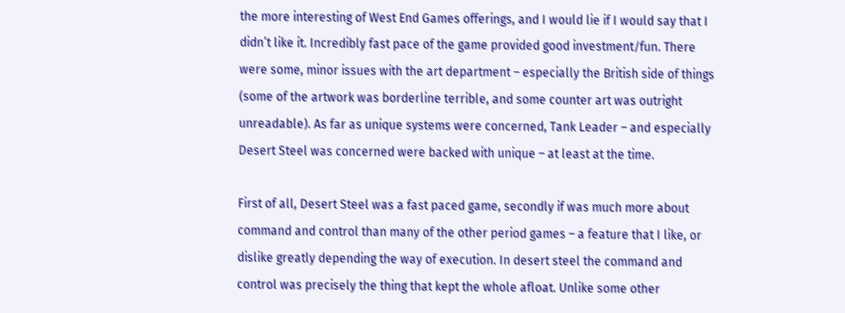the more interesting of West End Games offerings, and I would lie if I would say that I didn’t like it. Incredibly fast pace of the game provided good investment/fun. There were some, minor issues with the art department – especially the British side of things (some of the artwork was borderline terrible, and some counter art was outright unreadable). As far as unique systems were concerned, Tank Leader – and especially Desert Steel was concerned were backed with unique – at least at the time.

First of all, Desert Steel was a fast paced game, secondly if was much more about command and control than many of the other period games – a feature that I like, or dislike greatly depending the way of execution. In desert steel the command and control was precisely the thing that kept the whole afloat. Unlike some other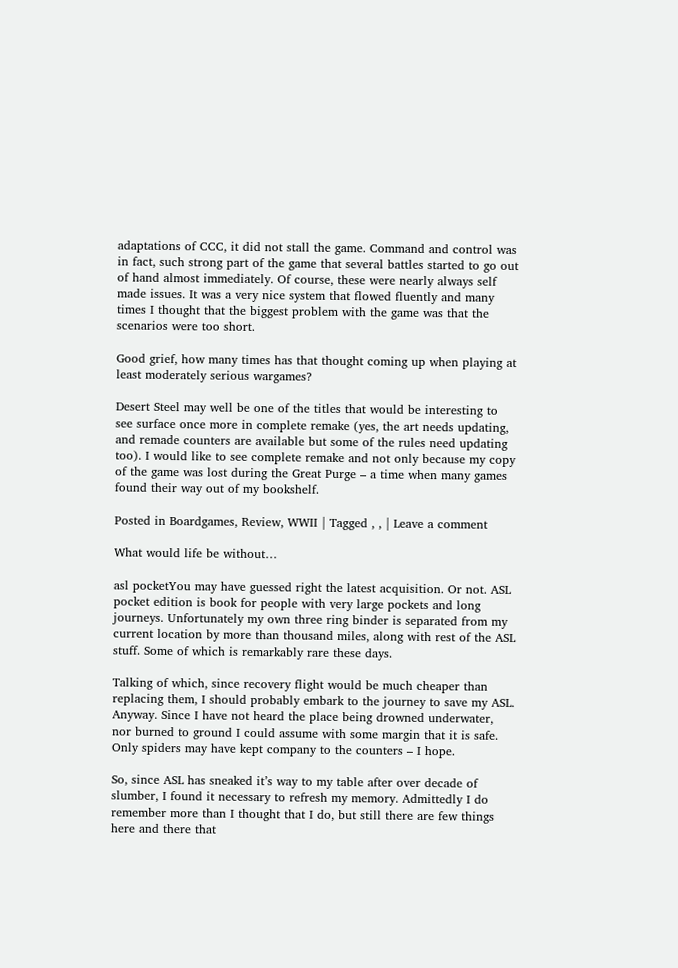adaptations of CCC, it did not stall the game. Command and control was in fact, such strong part of the game that several battles started to go out of hand almost immediately. Of course, these were nearly always self made issues. It was a very nice system that flowed fluently and many times I thought that the biggest problem with the game was that the scenarios were too short.

Good grief, how many times has that thought coming up when playing at least moderately serious wargames?

Desert Steel may well be one of the titles that would be interesting to see surface once more in complete remake (yes, the art needs updating, and remade counters are available but some of the rules need updating too). I would like to see complete remake and not only because my copy of the game was lost during the Great Purge – a time when many games found their way out of my bookshelf.

Posted in Boardgames, Review, WWII | Tagged , , | Leave a comment

What would life be without…

asl pocketYou may have guessed right the latest acquisition. Or not. ASL pocket edition is book for people with very large pockets and long journeys. Unfortunately my own three ring binder is separated from my current location by more than thousand miles, along with rest of the ASL stuff. Some of which is remarkably rare these days.

Talking of which, since recovery flight would be much cheaper than replacing them, I should probably embark to the journey to save my ASL. Anyway. Since I have not heard the place being drowned underwater, nor burned to ground I could assume with some margin that it is safe. Only spiders may have kept company to the counters – I hope.

So, since ASL has sneaked it’s way to my table after over decade of slumber, I found it necessary to refresh my memory. Admittedly I do remember more than I thought that I do, but still there are few things here and there that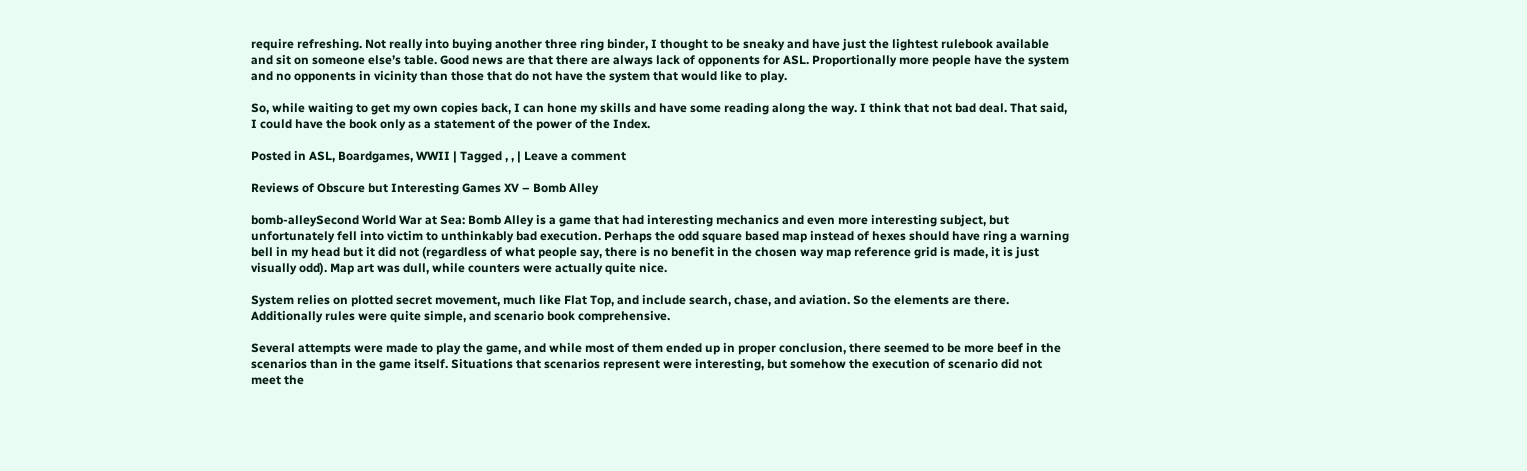require refreshing. Not really into buying another three ring binder, I thought to be sneaky and have just the lightest rulebook available and sit on someone else’s table. Good news are that there are always lack of opponents for ASL. Proportionally more people have the system and no opponents in vicinity than those that do not have the system that would like to play.

So, while waiting to get my own copies back, I can hone my skills and have some reading along the way. I think that not bad deal. That said, I could have the book only as a statement of the power of the Index.

Posted in ASL, Boardgames, WWII | Tagged , , | Leave a comment

Reviews of Obscure but Interesting Games XV – Bomb Alley

bomb-alleySecond World War at Sea: Bomb Alley is a game that had interesting mechanics and even more interesting subject, but unfortunately fell into victim to unthinkably bad execution. Perhaps the odd square based map instead of hexes should have ring a warning bell in my head but it did not (regardless of what people say, there is no benefit in the chosen way map reference grid is made, it is just visually odd). Map art was dull, while counters were actually quite nice.

System relies on plotted secret movement, much like Flat Top, and include search, chase, and aviation. So the elements are there. Additionally rules were quite simple, and scenario book comprehensive.

Several attempts were made to play the game, and while most of them ended up in proper conclusion, there seemed to be more beef in the scenarios than in the game itself. Situations that scenarios represent were interesting, but somehow the execution of scenario did not meet the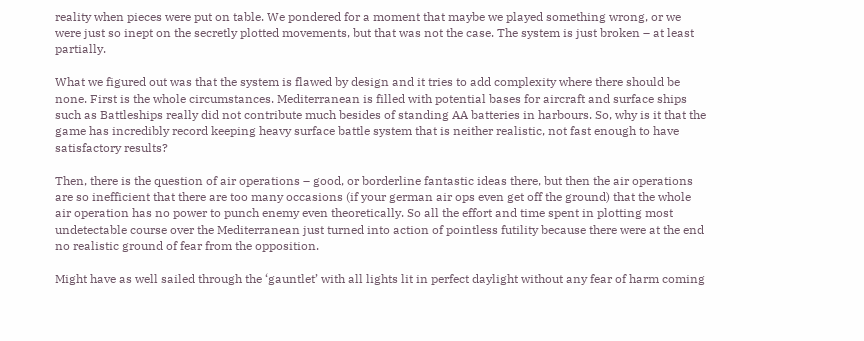reality when pieces were put on table. We pondered for a moment that maybe we played something wrong, or we were just so inept on the secretly plotted movements, but that was not the case. The system is just broken – at least partially.

What we figured out was that the system is flawed by design and it tries to add complexity where there should be none. First is the whole circumstances. Mediterranean is filled with potential bases for aircraft and surface ships such as Battleships really did not contribute much besides of standing AA batteries in harbours. So, why is it that the game has incredibly record keeping heavy surface battle system that is neither realistic, not fast enough to have satisfactory results?

Then, there is the question of air operations – good, or borderline fantastic ideas there, but then the air operations are so inefficient that there are too many occasions (if your german air ops even get off the ground) that the whole air operation has no power to punch enemy even theoretically. So all the effort and time spent in plotting most undetectable course over the Mediterranean just turned into action of pointless futility because there were at the end no realistic ground of fear from the opposition.

Might have as well sailed through the ‘gauntlet’ with all lights lit in perfect daylight without any fear of harm coming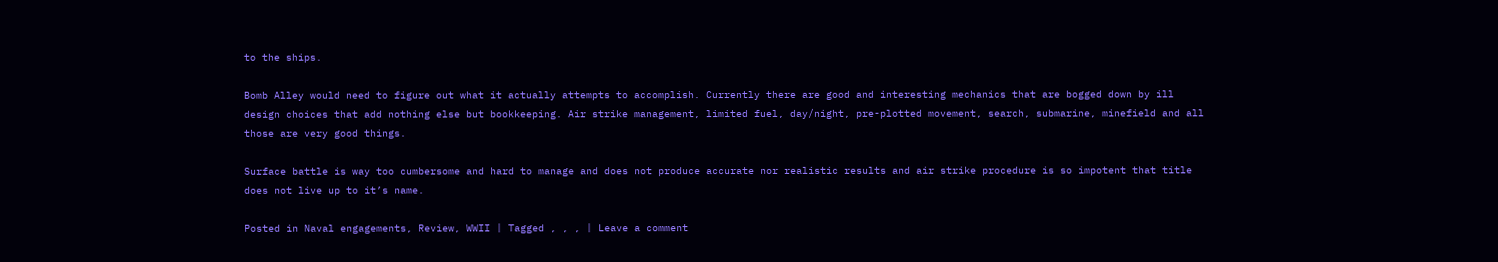to the ships.

Bomb Alley would need to figure out what it actually attempts to accomplish. Currently there are good and interesting mechanics that are bogged down by ill design choices that add nothing else but bookkeeping. Air strike management, limited fuel, day/night, pre-plotted movement, search, submarine, minefield and all those are very good things.

Surface battle is way too cumbersome and hard to manage and does not produce accurate nor realistic results and air strike procedure is so impotent that title does not live up to it’s name.

Posted in Naval engagements, Review, WWII | Tagged , , , | Leave a comment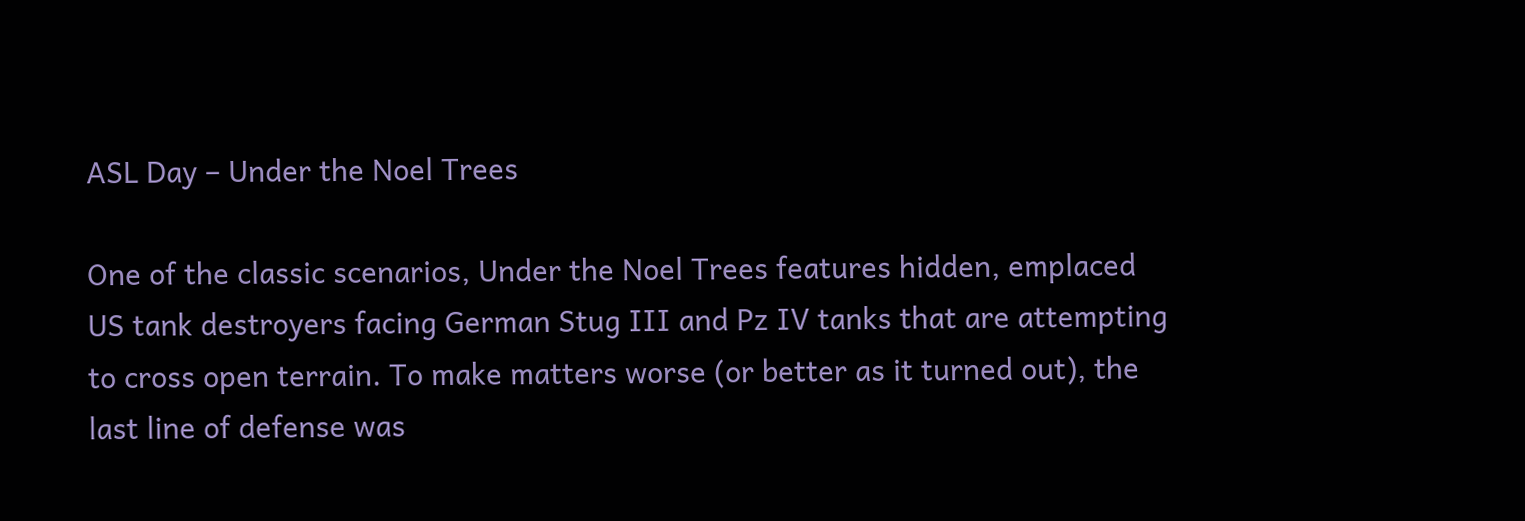ASL Day – Under the Noel Trees

One of the classic scenarios, Under the Noel Trees features hidden, emplaced US tank destroyers facing German Stug III and Pz IV tanks that are attempting to cross open terrain. To make matters worse (or better as it turned out), the last line of defense was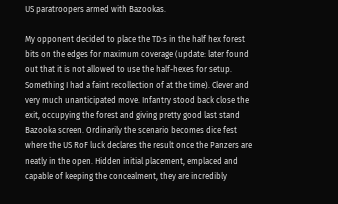US paratroopers armed with Bazookas.

My opponent decided to place the TD:s in the half hex forest bits on the edges for maximum coverage (update: later found out that it is not allowed to use the half-hexes for setup. Something I had a faint recollection of at the time). Clever and very much unanticipated move. Infantry stood back close the exit, occupying the forest and giving pretty good last stand Bazooka screen. Ordinarily the scenario becomes dice fest where the US RoF luck declares the result once the Panzers are neatly in the open. Hidden initial placement, emplaced and capable of keeping the concealment, they are incredibly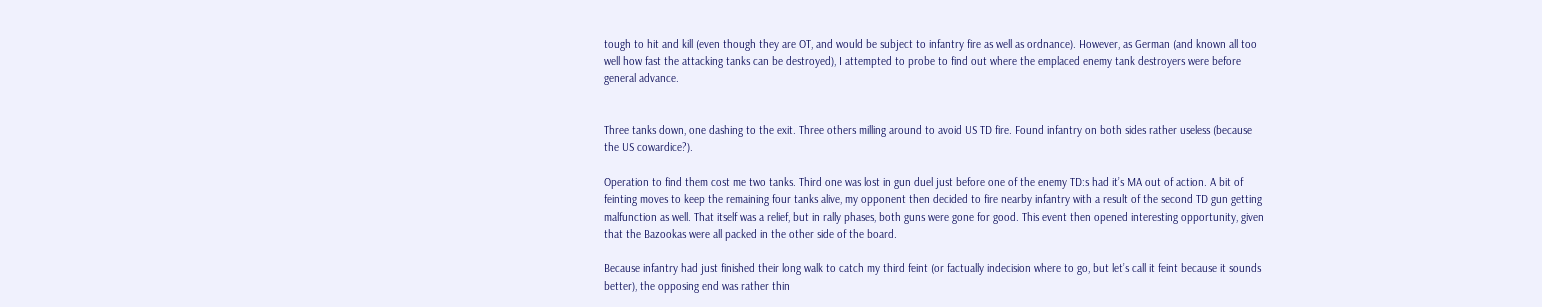tough to hit and kill (even though they are OT, and would be subject to infantry fire as well as ordnance). However, as German (and known all too well how fast the attacking tanks can be destroyed), I attempted to probe to find out where the emplaced enemy tank destroyers were before general advance.


Three tanks down, one dashing to the exit. Three others milling around to avoid US TD fire. Found infantry on both sides rather useless (because the US cowardice?).

Operation to find them cost me two tanks. Third one was lost in gun duel just before one of the enemy TD:s had it’s MA out of action. A bit of feinting moves to keep the remaining four tanks alive, my opponent then decided to fire nearby infantry with a result of the second TD gun getting malfunction as well. That itself was a relief, but in rally phases, both guns were gone for good. This event then opened interesting opportunity, given that the Bazookas were all packed in the other side of the board.

Because infantry had just finished their long walk to catch my third feint (or factually indecision where to go, but let’s call it feint because it sounds better), the opposing end was rather thin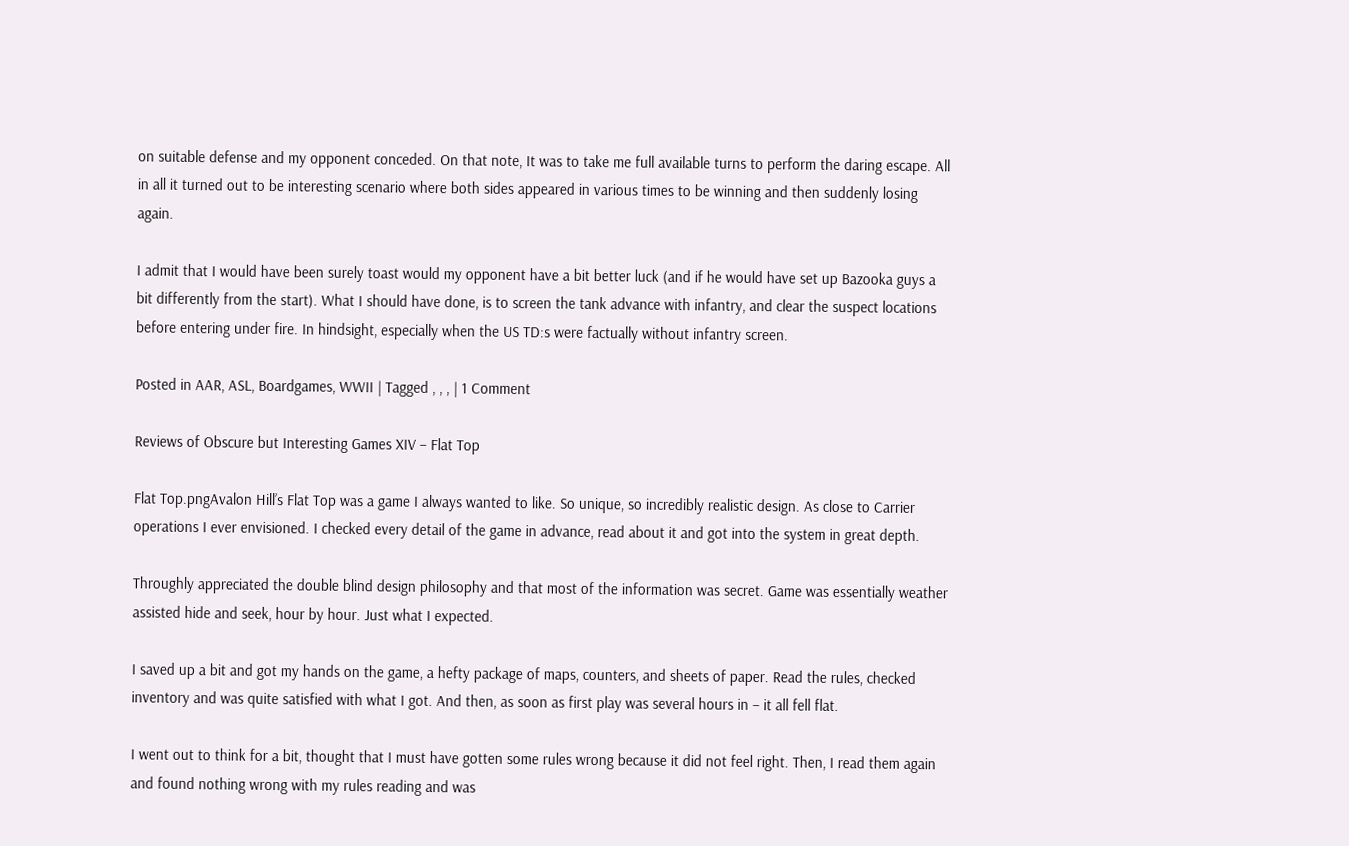on suitable defense and my opponent conceded. On that note, It was to take me full available turns to perform the daring escape. All in all it turned out to be interesting scenario where both sides appeared in various times to be winning and then suddenly losing again.

I admit that I would have been surely toast would my opponent have a bit better luck (and if he would have set up Bazooka guys a bit differently from the start). What I should have done, is to screen the tank advance with infantry, and clear the suspect locations before entering under fire. In hindsight, especially when the US TD:s were factually without infantry screen.

Posted in AAR, ASL, Boardgames, WWII | Tagged , , , | 1 Comment

Reviews of Obscure but Interesting Games XIV – Flat Top

Flat Top.pngAvalon Hill’s Flat Top was a game I always wanted to like. So unique, so incredibly realistic design. As close to Carrier operations I ever envisioned. I checked every detail of the game in advance, read about it and got into the system in great depth.

Throughly appreciated the double blind design philosophy and that most of the information was secret. Game was essentially weather assisted hide and seek, hour by hour. Just what I expected.

I saved up a bit and got my hands on the game, a hefty package of maps, counters, and sheets of paper. Read the rules, checked inventory and was quite satisfied with what I got. And then, as soon as first play was several hours in – it all fell flat.

I went out to think for a bit, thought that I must have gotten some rules wrong because it did not feel right. Then, I read them again and found nothing wrong with my rules reading and was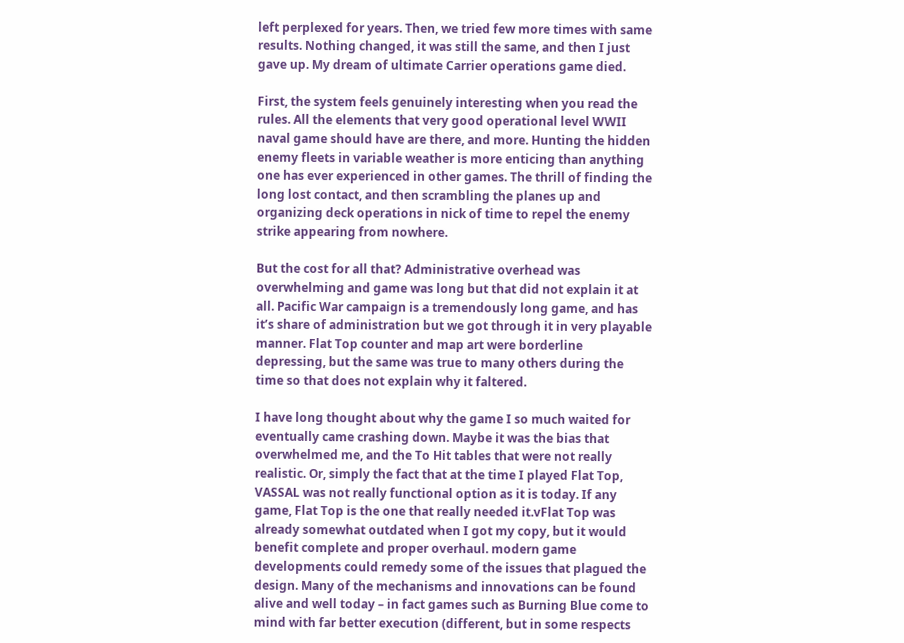left perplexed for years. Then, we tried few more times with same results. Nothing changed, it was still the same, and then I just gave up. My dream of ultimate Carrier operations game died.

First, the system feels genuinely interesting when you read the rules. All the elements that very good operational level WWII naval game should have are there, and more. Hunting the hidden enemy fleets in variable weather is more enticing than anything one has ever experienced in other games. The thrill of finding the long lost contact, and then scrambling the planes up and organizing deck operations in nick of time to repel the enemy strike appearing from nowhere.

But the cost for all that? Administrative overhead was overwhelming and game was long but that did not explain it at all. Pacific War campaign is a tremendously long game, and has it’s share of administration but we got through it in very playable manner. Flat Top counter and map art were borderline depressing, but the same was true to many others during the time so that does not explain why it faltered.

I have long thought about why the game I so much waited for eventually came crashing down. Maybe it was the bias that overwhelmed me, and the To Hit tables that were not really realistic. Or, simply the fact that at the time I played Flat Top, VASSAL was not really functional option as it is today. If any game, Flat Top is the one that really needed it.vFlat Top was already somewhat outdated when I got my copy, but it would benefit complete and proper overhaul. modern game developments could remedy some of the issues that plagued the design. Many of the mechanisms and innovations can be found alive and well today – in fact games such as Burning Blue come to mind with far better execution (different, but in some respects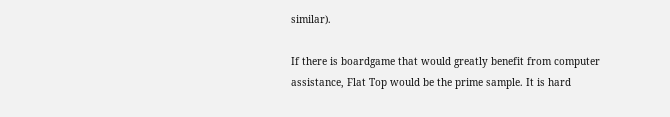similar).

If there is boardgame that would greatly benefit from computer assistance, Flat Top would be the prime sample. It is hard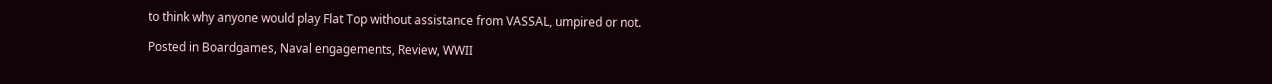to think why anyone would play Flat Top without assistance from VASSAL, umpired or not.

Posted in Boardgames, Naval engagements, Review, WWII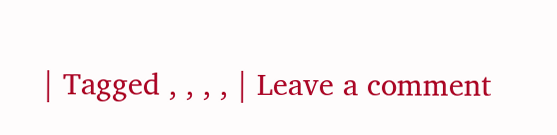| Tagged , , , , | Leave a comment